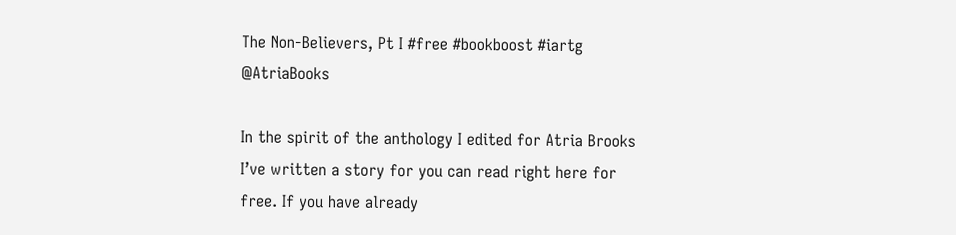The Non-Believers, Pt I #free #bookboost #iartg @AtriaBooks

In the spirit of the anthology I edited for Atria Brooks I’ve written a story for you can read right here for free. If you have already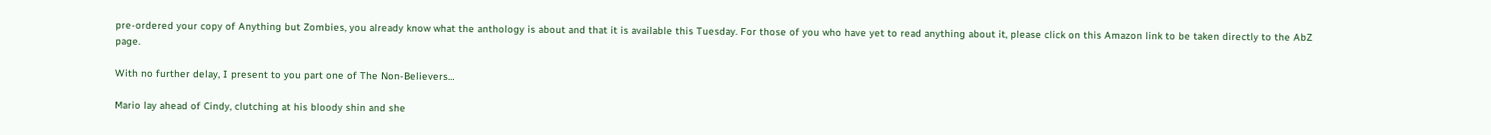pre-ordered your copy of Anything but Zombies, you already know what the anthology is about and that it is available this Tuesday. For those of you who have yet to read anything about it, please click on this Amazon link to be taken directly to the AbZ page.

With no further delay, I present to you part one of The Non-Believers…

Mario lay ahead of Cindy, clutching at his bloody shin and she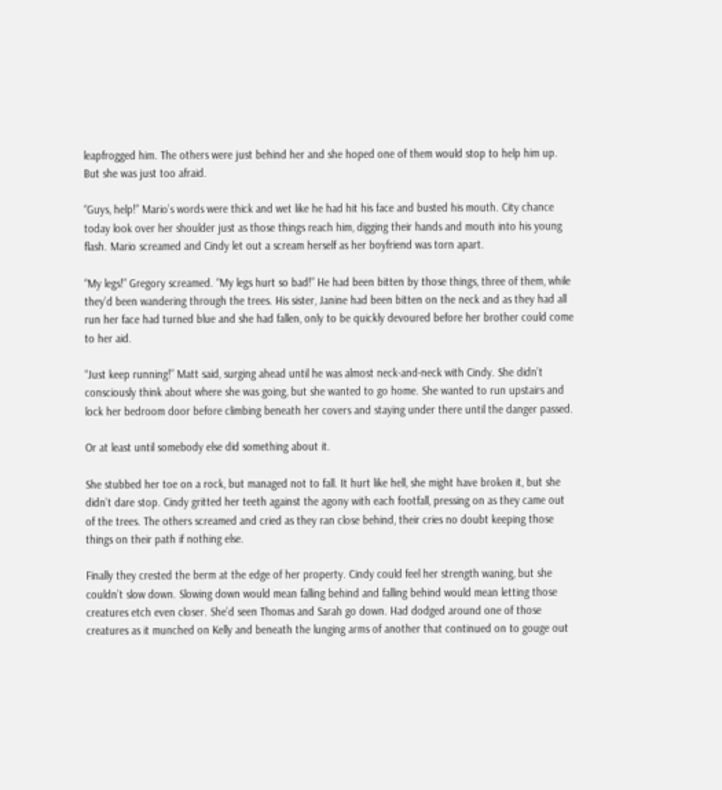leapfrogged him. The others were just behind her and she hoped one of them would stop to help him up. But she was just too afraid.

“Guys, help!” Mario’s words were thick and wet like he had hit his face and busted his mouth. City chance today look over her shoulder just as those things reach him, digging their hands and mouth into his young flash. Mario screamed and Cindy let out a scream herself as her boyfriend was torn apart.

“My legs!” Gregory screamed. “My legs hurt so bad!” He had been bitten by those things, three of them, while they’d been wandering through the trees. His sister, Janine had been bitten on the neck and as they had all run her face had turned blue and she had fallen, only to be quickly devoured before her brother could come to her aid.

“Just keep running!” Matt said, surging ahead until he was almost neck-and-neck with Cindy. She didn’t consciously think about where she was going, but she wanted to go home. She wanted to run upstairs and lock her bedroom door before climbing beneath her covers and staying under there until the danger passed.

Or at least until somebody else did something about it.

She stubbed her toe on a rock, but managed not to fall. It hurt like hell, she might have broken it, but she didn’t dare stop. Cindy gritted her teeth against the agony with each footfall, pressing on as they came out of the trees. The others screamed and cried as they ran close behind, their cries no doubt keeping those things on their path if nothing else.

Finally they crested the berm at the edge of her property. Cindy could feel her strength waning, but she couldn’t slow down. Slowing down would mean falling behind and falling behind would mean letting those creatures etch even closer. She’d seen Thomas and Sarah go down. Had dodged around one of those creatures as it munched on Kelly and beneath the lunging arms of another that continued on to gouge out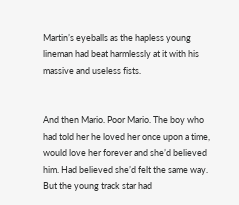Martin’s eyeballs as the hapless young lineman had beat harmlessly at it with his massive and useless fists.


And then Mario. Poor Mario. The boy who had told her he loved her once upon a time, would love her forever and she’d believed him. Had believed she’d felt the same way. But the young track star had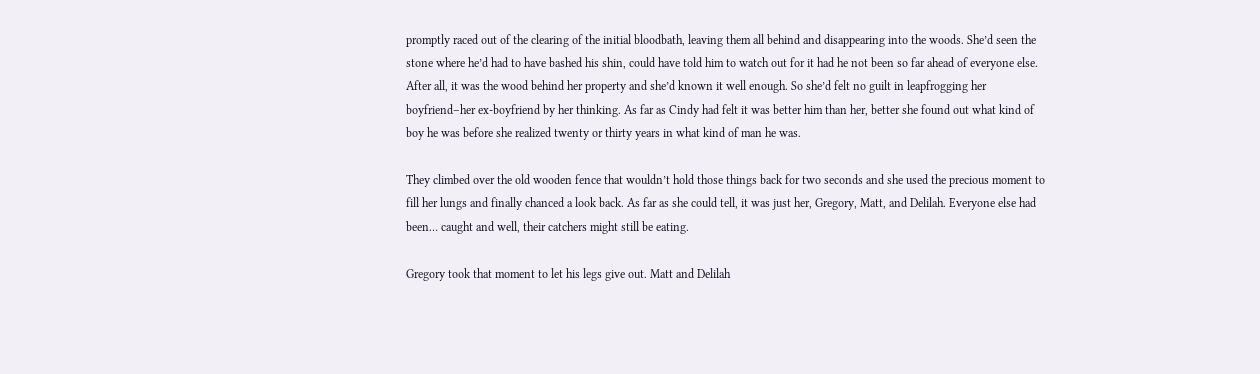promptly raced out of the clearing of the initial bloodbath, leaving them all behind and disappearing into the woods. She’d seen the stone where he’d had to have bashed his shin, could have told him to watch out for it had he not been so far ahead of everyone else. After all, it was the wood behind her property and she’d known it well enough. So she’d felt no guilt in leapfrogging her boyfriend–her ex-boyfriend by her thinking. As far as Cindy had felt it was better him than her, better she found out what kind of boy he was before she realized twenty or thirty years in what kind of man he was.

They climbed over the old wooden fence that wouldn’t hold those things back for two seconds and she used the precious moment to fill her lungs and finally chanced a look back. As far as she could tell, it was just her, Gregory, Matt, and Delilah. Everyone else had been… caught and well, their catchers might still be eating.

Gregory took that moment to let his legs give out. Matt and Delilah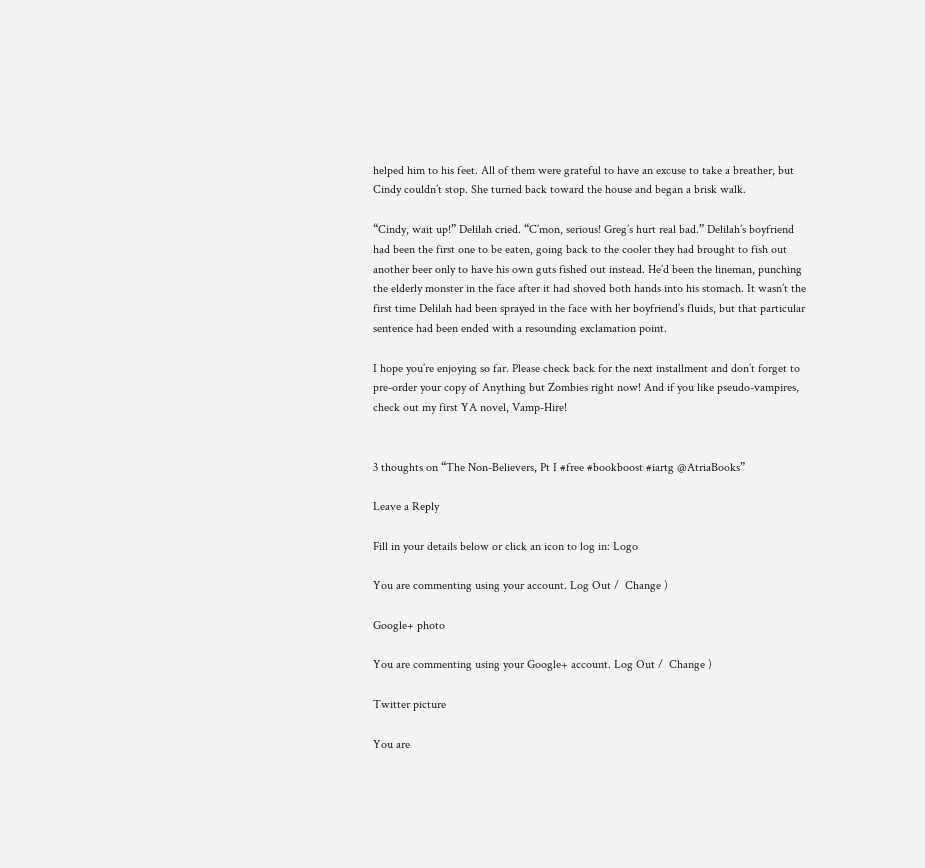helped him to his feet. All of them were grateful to have an excuse to take a breather, but Cindy couldn’t stop. She turned back toward the house and began a brisk walk.

“Cindy, wait up!” Delilah cried. “C’mon, serious! Greg’s hurt real bad.” Delilah’s boyfriend had been the first one to be eaten, going back to the cooler they had brought to fish out another beer only to have his own guts fished out instead. He’d been the lineman, punching the elderly monster in the face after it had shoved both hands into his stomach. It wasn’t the first time Delilah had been sprayed in the face with her boyfriend’s fluids, but that particular sentence had been ended with a resounding exclamation point.

I hope you’re enjoying so far. Please check back for the next installment and don’t forget to pre-order your copy of Anything but Zombies right now! And if you like pseudo-vampires, check out my first YA novel, Vamp-Hire!


3 thoughts on “The Non-Believers, Pt I #free #bookboost #iartg @AtriaBooks”

Leave a Reply

Fill in your details below or click an icon to log in: Logo

You are commenting using your account. Log Out /  Change )

Google+ photo

You are commenting using your Google+ account. Log Out /  Change )

Twitter picture

You are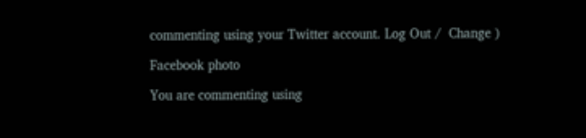commenting using your Twitter account. Log Out /  Change )

Facebook photo

You are commenting using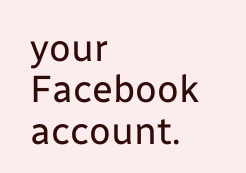your Facebook account.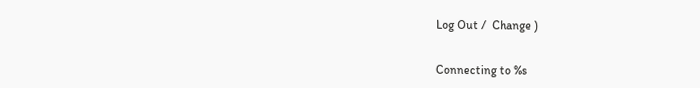Log Out /  Change )


Connecting to %s